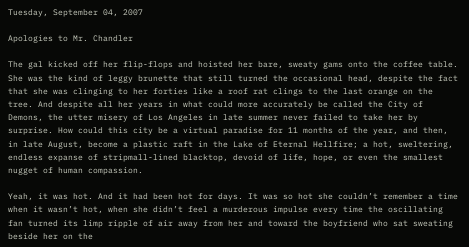Tuesday, September 04, 2007

Apologies to Mr. Chandler

The gal kicked off her flip-flops and hoisted her bare, sweaty gams onto the coffee table. She was the kind of leggy brunette that still turned the occasional head, despite the fact that she was clinging to her forties like a roof rat clings to the last orange on the tree. And despite all her years in what could more accurately be called the City of Demons, the utter misery of Los Angeles in late summer never failed to take her by surprise. How could this city be a virtual paradise for 11 months of the year, and then, in late August, become a plastic raft in the Lake of Eternal Hellfire; a hot, sweltering, endless expanse of stripmall-lined blacktop, devoid of life, hope, or even the smallest nugget of human compassion.

Yeah, it was hot. And it had been hot for days. It was so hot she couldn’t remember a time when it wasn’t hot, when she didn’t feel a murderous impulse every time the oscillating fan turned its limp ripple of air away from her and toward the boyfriend who sat sweating beside her on the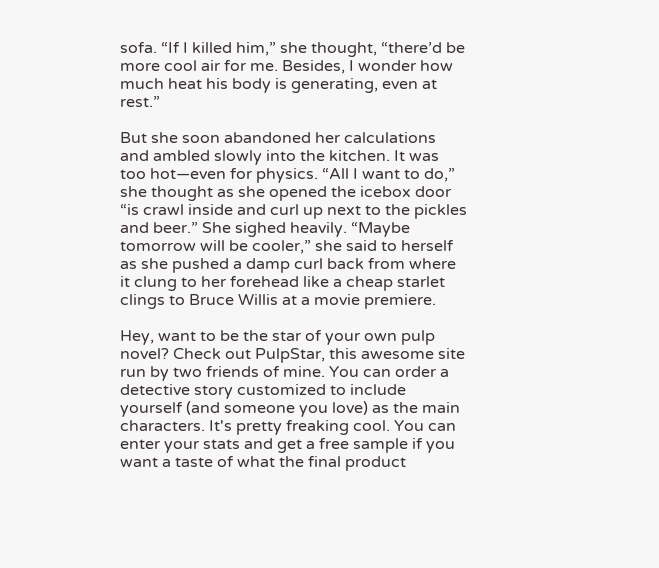sofa. “If I killed him,” she thought, “there’d be more cool air for me. Besides, I wonder how much heat his body is generating, even at rest.”

But she soon abandoned her calculations and ambled slowly into the kitchen. It was too hot—even for physics. “All I want to do,” she thought as she opened the icebox door “is crawl inside and curl up next to the pickles and beer.” She sighed heavily. “Maybe tomorrow will be cooler,” she said to herself as she pushed a damp curl back from where it clung to her forehead like a cheap starlet clings to Bruce Willis at a movie premiere.

Hey, want to be the star of your own pulp novel? Check out PulpStar, this awesome site run by two friends of mine. You can order a detective story customized to include yourself (and someone you love) as the main characters. It's pretty freaking cool. You can enter your stats and get a free sample if you want a taste of what the final product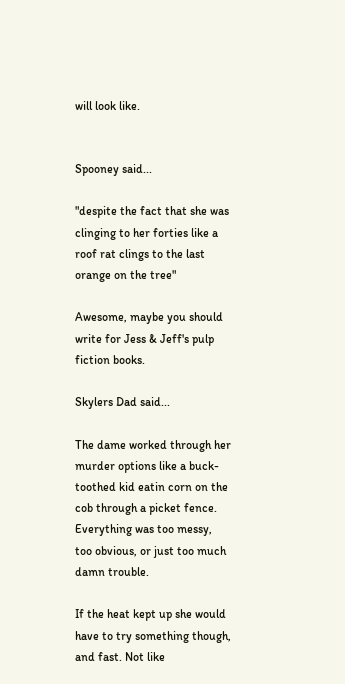will look like.


Spooney said...

"despite the fact that she was clinging to her forties like a roof rat clings to the last orange on the tree"

Awesome, maybe you should write for Jess & Jeff's pulp fiction books.

Skylers Dad said...

The dame worked through her murder options like a buck-toothed kid eatin corn on the cob through a picket fence. Everything was too messy, too obvious, or just too much damn trouble.

If the heat kept up she would have to try something though, and fast. Not like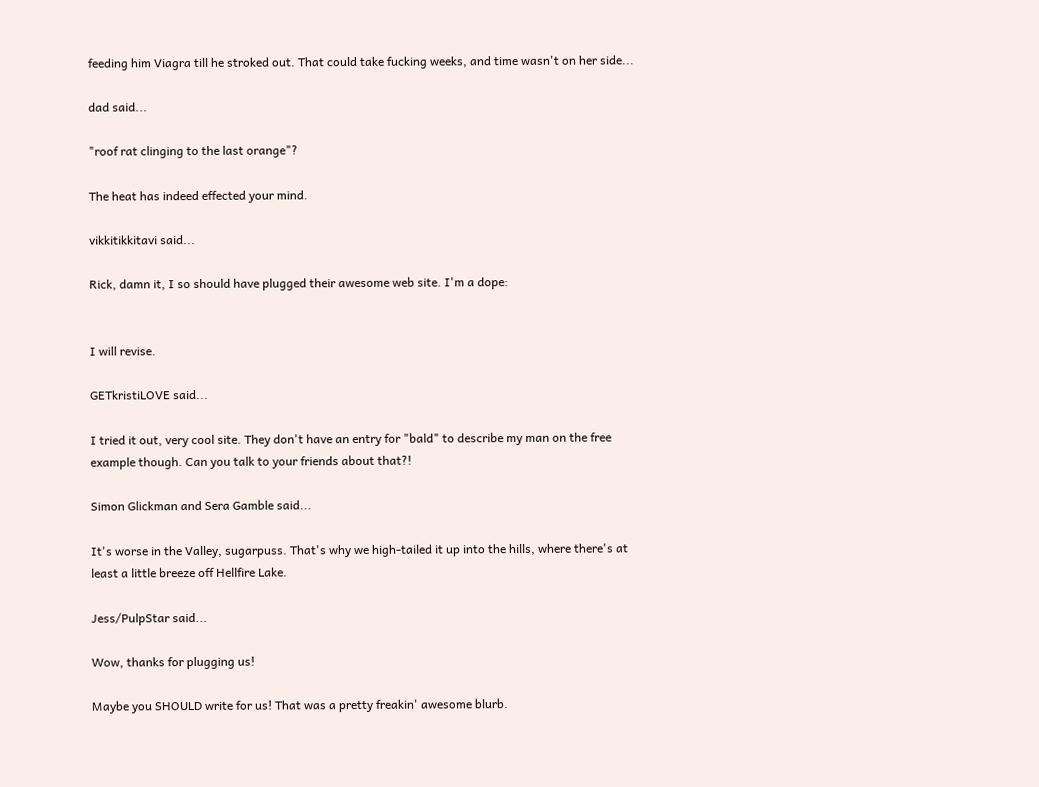feeding him Viagra till he stroked out. That could take fucking weeks, and time wasn't on her side...

dad said...

"roof rat clinging to the last orange"?

The heat has indeed effected your mind.

vikkitikkitavi said...

Rick, damn it, I so should have plugged their awesome web site. I'm a dope:


I will revise.

GETkristiLOVE said...

I tried it out, very cool site. They don't have an entry for "bald" to describe my man on the free example though. Can you talk to your friends about that?!

Simon Glickman and Sera Gamble said...

It's worse in the Valley, sugarpuss. That's why we high-tailed it up into the hills, where there's at least a little breeze off Hellfire Lake.

Jess/PulpStar said...

Wow, thanks for plugging us!

Maybe you SHOULD write for us! That was a pretty freakin' awesome blurb.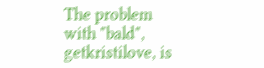The problem with "bald", getkristilove, is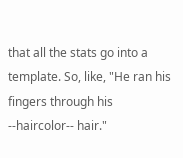that all the stats go into a template. So, like, "He ran his fingers through his --haircolor-- hair."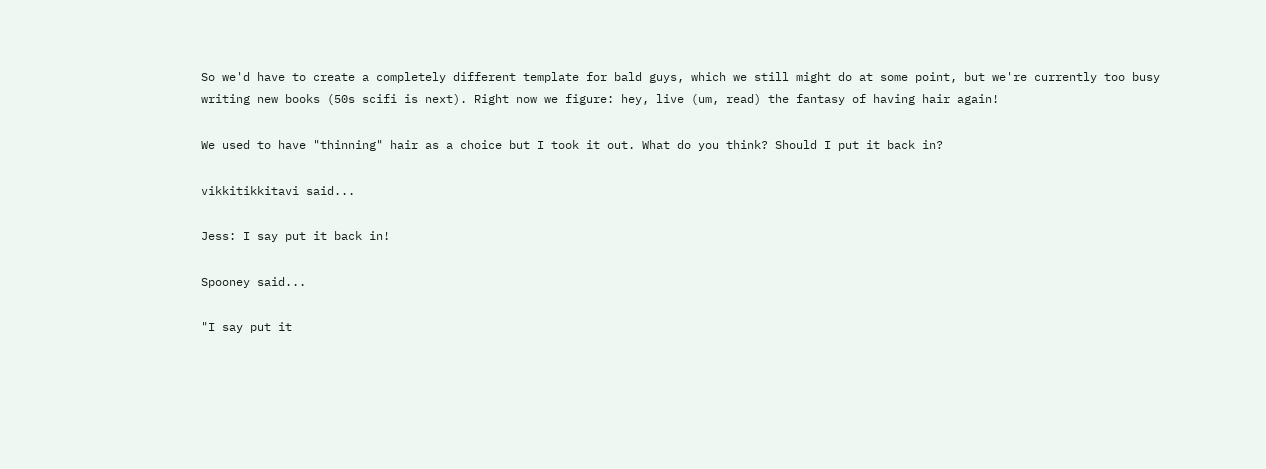So we'd have to create a completely different template for bald guys, which we still might do at some point, but we're currently too busy writing new books (50s scifi is next). Right now we figure: hey, live (um, read) the fantasy of having hair again!

We used to have "thinning" hair as a choice but I took it out. What do you think? Should I put it back in?

vikkitikkitavi said...

Jess: I say put it back in!

Spooney said...

"I say put it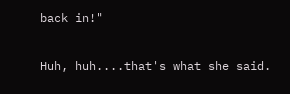back in!"

Huh, huh....that's what she said.